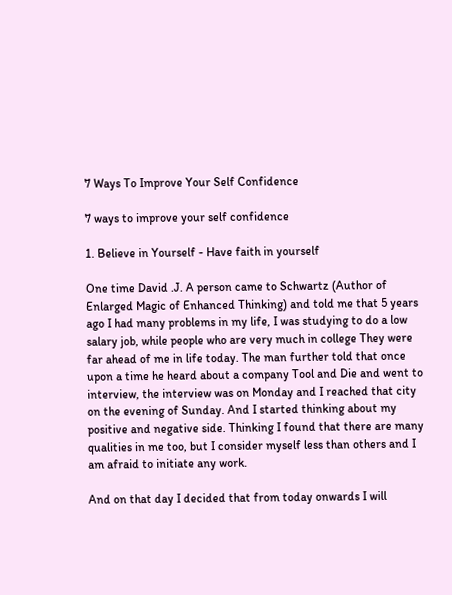7 Ways To Improve Your Self Confidence

7 ways to improve your self confidence

1. Believe in Yourself - Have faith in yourself

One time David .J. A person came to Schwartz (Author of Enlarged Magic of Enhanced Thinking) and told me that 5 years ago I had many problems in my life, I was studying to do a low salary job, while people who are very much in college They were far ahead of me in life today. The man further told that once upon a time he heard about a company Tool and Die and went to interview, the interview was on Monday and I reached that city on the evening of Sunday. And I started thinking about my positive and negative side. Thinking I found that there are many qualities in me too, but I consider myself less than others and I am afraid to initiate any work.

And on that day I decided that from today onwards I will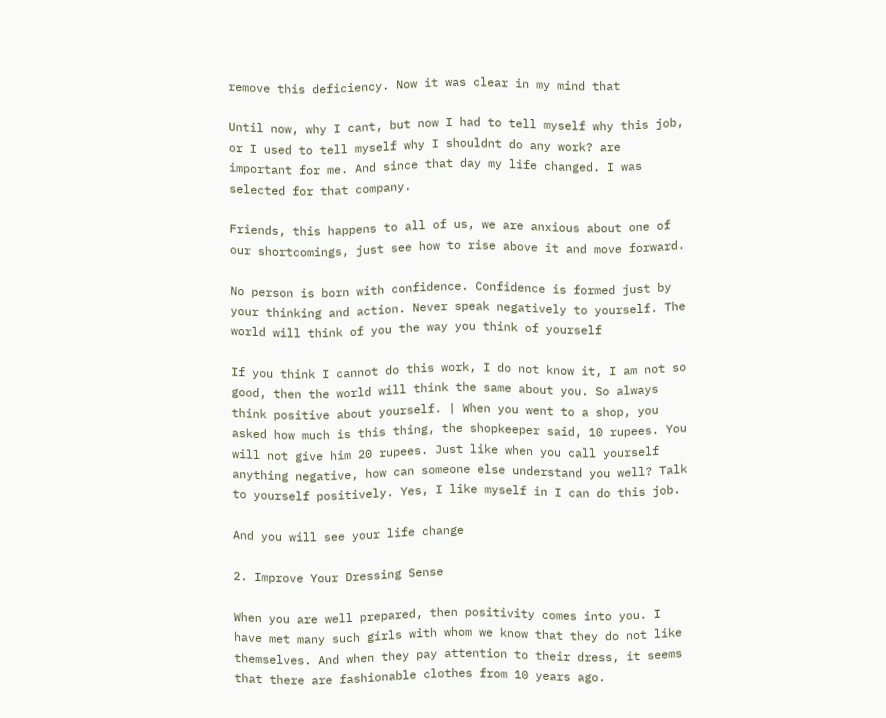remove this deficiency. Now it was clear in my mind that

Until now, why I cant, but now I had to tell myself why this job, or I used to tell myself why I shouldnt do any work? are important for me. And since that day my life changed. I was selected for that company.

Friends, this happens to all of us, we are anxious about one of our shortcomings, just see how to rise above it and move forward.

No person is born with confidence. Confidence is formed just by your thinking and action. Never speak negatively to yourself. The world will think of you the way you think of yourself

If you think I cannot do this work, I do not know it, I am not so good, then the world will think the same about you. So always think positive about yourself. | When you went to a shop, you asked how much is this thing, the shopkeeper said, 10 rupees. You will not give him 20 rupees. Just like when you call yourself anything negative, how can someone else understand you well? Talk to yourself positively. Yes, I like myself in I can do this job.

And you will see your life change

2. Improve Your Dressing Sense

When you are well prepared, then positivity comes into you. I have met many such girls with whom we know that they do not like themselves. And when they pay attention to their dress, it seems that there are fashionable clothes from 10 years ago.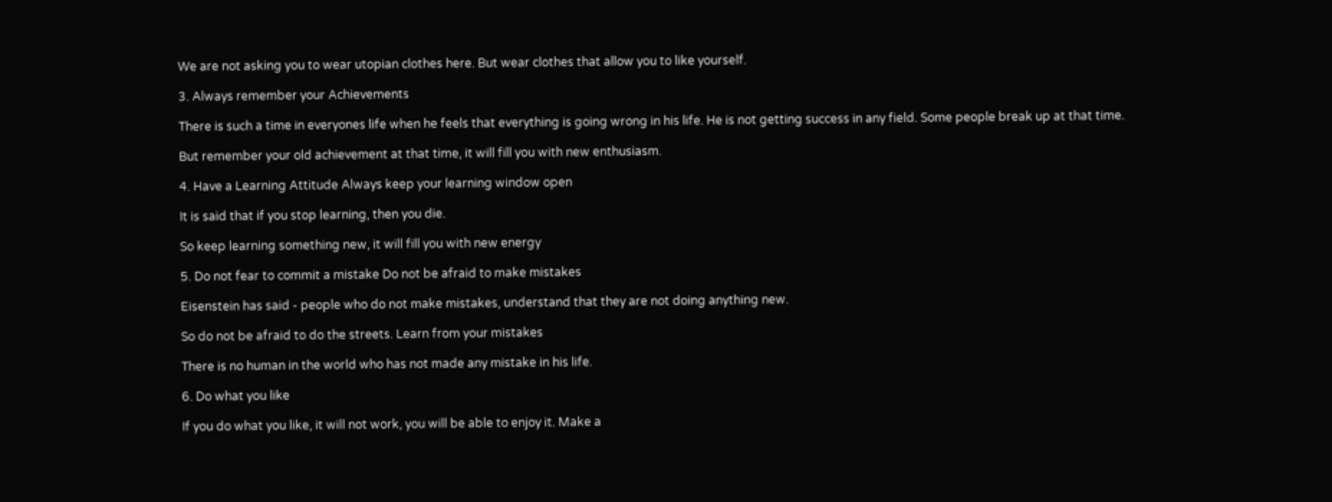We are not asking you to wear utopian clothes here. But wear clothes that allow you to like yourself.

3. Always remember your Achievements

There is such a time in everyones life when he feels that everything is going wrong in his life. He is not getting success in any field. Some people break up at that time.

But remember your old achievement at that time, it will fill you with new enthusiasm.

4. Have a Learning Attitude Always keep your learning window open

It is said that if you stop learning, then you die.

So keep learning something new, it will fill you with new energy

5. Do not fear to commit a mistake Do not be afraid to make mistakes

Eisenstein has said - people who do not make mistakes, understand that they are not doing anything new.

So do not be afraid to do the streets. Learn from your mistakes

There is no human in the world who has not made any mistake in his life.

6. Do what you like

If you do what you like, it will not work, you will be able to enjoy it. Make a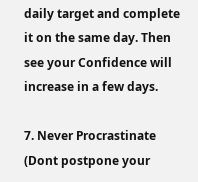daily target and complete it on the same day. Then see your Confidence will increase in a few days.

7. Never Procrastinate (Dont postpone your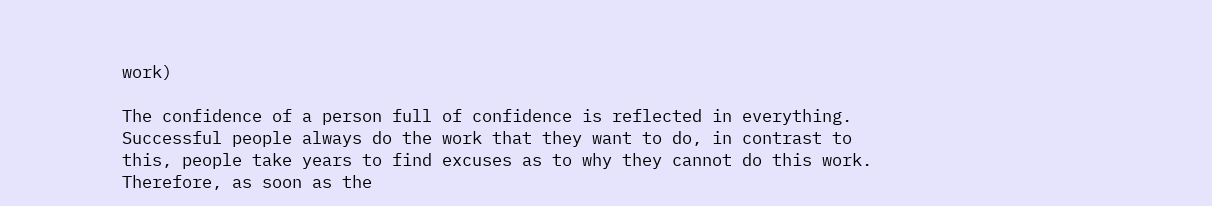work)

The confidence of a person full of confidence is reflected in everything. Successful people always do the work that they want to do, in contrast to this, people take years to find excuses as to why they cannot do this work. Therefore, as soon as the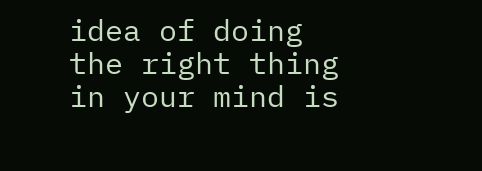idea of doing the right thing in your mind is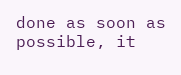done as soon as possible, it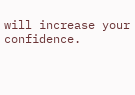will increase your confidence.